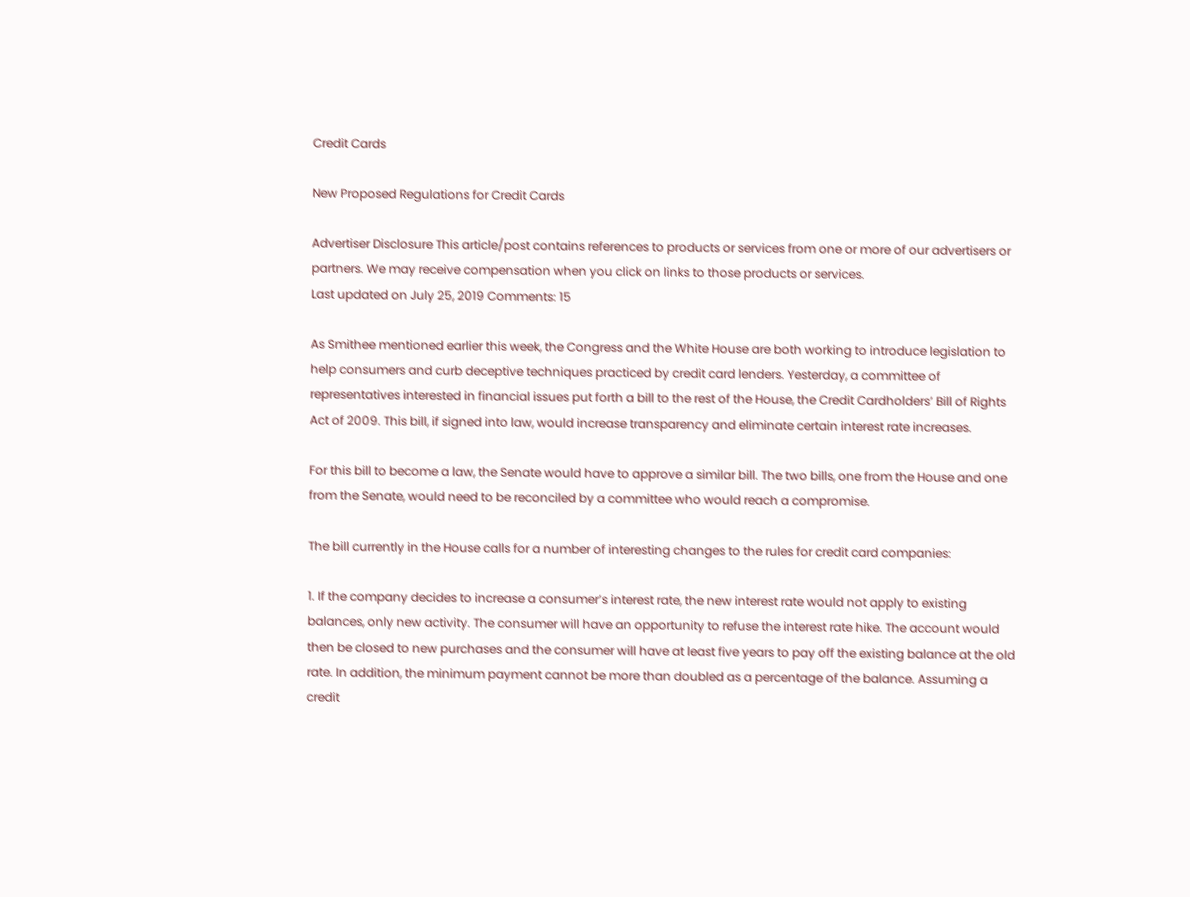Credit Cards

New Proposed Regulations for Credit Cards

Advertiser Disclosure This article/post contains references to products or services from one or more of our advertisers or partners. We may receive compensation when you click on links to those products or services.
Last updated on July 25, 2019 Comments: 15

As Smithee mentioned earlier this week, the Congress and the White House are both working to introduce legislation to help consumers and curb deceptive techniques practiced by credit card lenders. Yesterday, a committee of representatives interested in financial issues put forth a bill to the rest of the House, the Credit Cardholders’ Bill of Rights Act of 2009. This bill, if signed into law, would increase transparency and eliminate certain interest rate increases.

For this bill to become a law, the Senate would have to approve a similar bill. The two bills, one from the House and one from the Senate, would need to be reconciled by a committee who would reach a compromise.

The bill currently in the House calls for a number of interesting changes to the rules for credit card companies:

1. If the company decides to increase a consumer’s interest rate, the new interest rate would not apply to existing balances, only new activity. The consumer will have an opportunity to refuse the interest rate hike. The account would then be closed to new purchases and the consumer will have at least five years to pay off the existing balance at the old rate. In addition, the minimum payment cannot be more than doubled as a percentage of the balance. Assuming a credit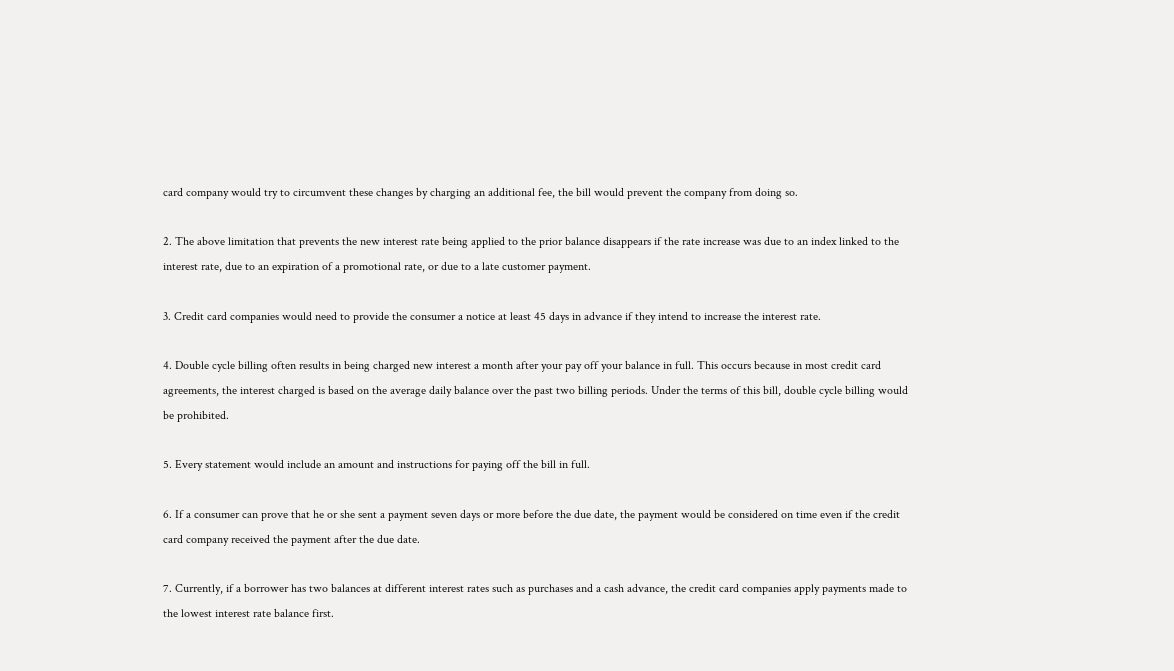card company would try to circumvent these changes by charging an additional fee, the bill would prevent the company from doing so.

2. The above limitation that prevents the new interest rate being applied to the prior balance disappears if the rate increase was due to an index linked to the interest rate, due to an expiration of a promotional rate, or due to a late customer payment.

3. Credit card companies would need to provide the consumer a notice at least 45 days in advance if they intend to increase the interest rate.

4. Double cycle billing often results in being charged new interest a month after your pay off your balance in full. This occurs because in most credit card agreements, the interest charged is based on the average daily balance over the past two billing periods. Under the terms of this bill, double cycle billing would be prohibited.

5. Every statement would include an amount and instructions for paying off the bill in full.

6. If a consumer can prove that he or she sent a payment seven days or more before the due date, the payment would be considered on time even if the credit card company received the payment after the due date.

7. Currently, if a borrower has two balances at different interest rates such as purchases and a cash advance, the credit card companies apply payments made to the lowest interest rate balance first.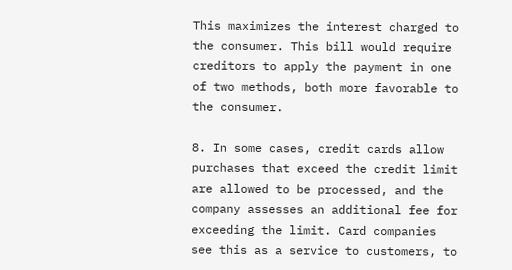This maximizes the interest charged to the consumer. This bill would require creditors to apply the payment in one of two methods, both more favorable to the consumer.

8. In some cases, credit cards allow purchases that exceed the credit limit are allowed to be processed, and the company assesses an additional fee for exceeding the limit. Card companies see this as a service to customers, to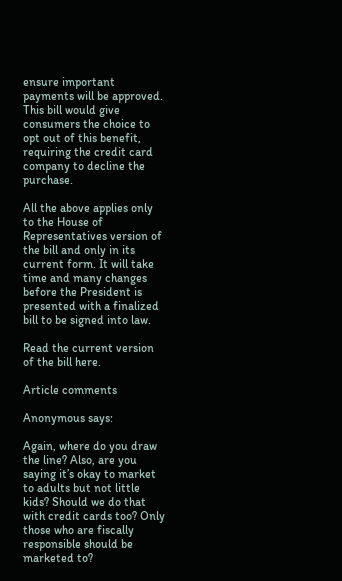ensure important payments will be approved. This bill would give consumers the choice to opt out of this benefit, requiring the credit card company to decline the purchase.

All the above applies only to the House of Representatives version of the bill and only in its current form. It will take time and many changes before the President is presented with a finalized bill to be signed into law.

Read the current version of the bill here.

Article comments

Anonymous says:

Again, where do you draw the line? Also, are you saying it’s okay to market to adults but not little kids? Should we do that with credit cards too? Only those who are fiscally responsible should be marketed to?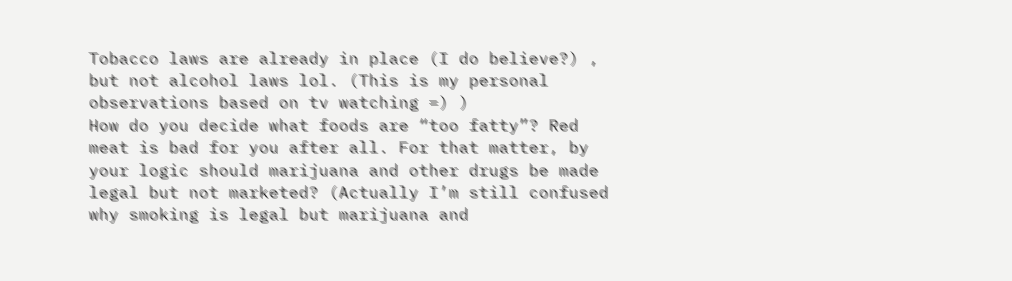Tobacco laws are already in place (I do believe?) , but not alcohol laws lol. (This is my personal observations based on tv watching =) )
How do you decide what foods are “too fatty”? Red meat is bad for you after all. For that matter, by your logic should marijuana and other drugs be made legal but not marketed? (Actually I’m still confused why smoking is legal but marijuana and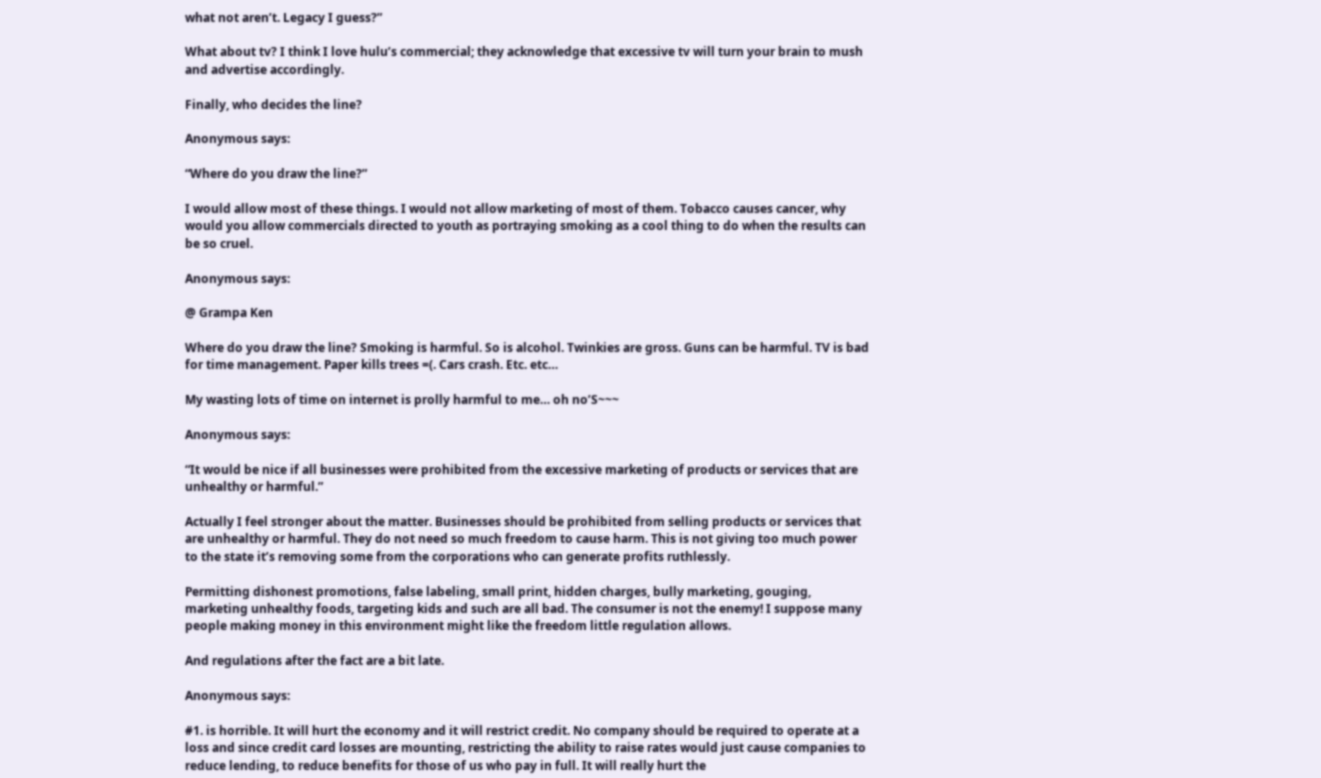what not aren’t. Legacy I guess?”

What about tv? I think I love hulu’s commercial; they acknowledge that excessive tv will turn your brain to mush and advertise accordingly.

Finally, who decides the line?

Anonymous says:

“Where do you draw the line?”

I would allow most of these things. I would not allow marketing of most of them. Tobacco causes cancer, why would you allow commercials directed to youth as portraying smoking as a cool thing to do when the results can be so cruel.

Anonymous says:

@ Grampa Ken

Where do you draw the line? Smoking is harmful. So is alcohol. Twinkies are gross. Guns can be harmful. TV is bad for time management. Paper kills trees =(. Cars crash. Etc. etc…

My wasting lots of time on internet is prolly harmful to me… oh no’S~~~

Anonymous says:

“It would be nice if all businesses were prohibited from the excessive marketing of products or services that are unhealthy or harmful.”

Actually I feel stronger about the matter. Businesses should be prohibited from selling products or services that are unhealthy or harmful. They do not need so much freedom to cause harm. This is not giving too much power to the state it’s removing some from the corporations who can generate profits ruthlessly.

Permitting dishonest promotions, false labeling, small print, hidden charges, bully marketing, gouging, marketing unhealthy foods, targeting kids and such are all bad. The consumer is not the enemy! I suppose many people making money in this environment might like the freedom little regulation allows.

And regulations after the fact are a bit late.

Anonymous says:

#1. is horrible. It will hurt the economy and it will restrict credit. No company should be required to operate at a loss and since credit card losses are mounting, restricting the ability to raise rates would just cause companies to reduce lending, to reduce benefits for those of us who pay in full. It will really hurt the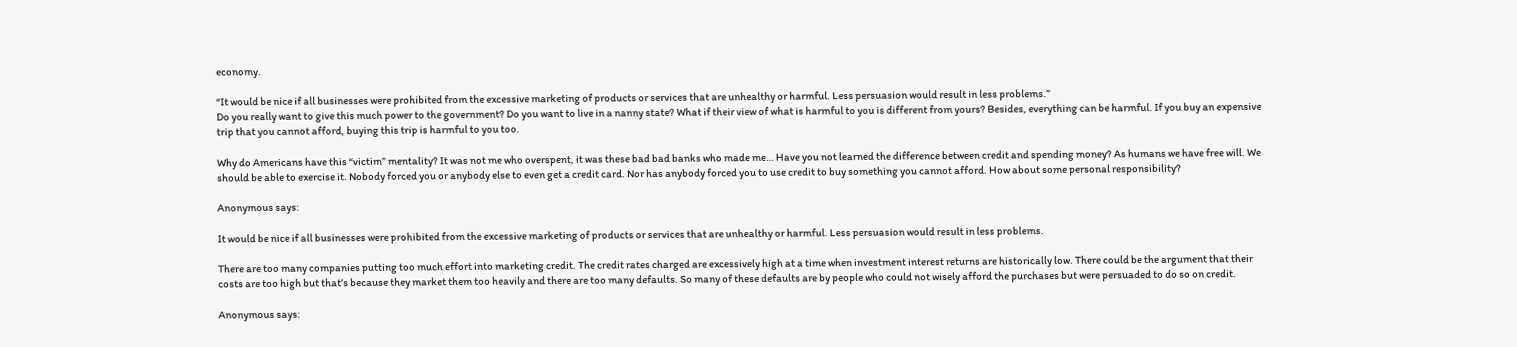economy.

“It would be nice if all businesses were prohibited from the excessive marketing of products or services that are unhealthy or harmful. Less persuasion would result in less problems.”
Do you really want to give this much power to the government? Do you want to live in a nanny state? What if their view of what is harmful to you is different from yours? Besides, everything can be harmful. If you buy an expensive trip that you cannot afford, buying this trip is harmful to you too.

Why do Americans have this “victim” mentality? It was not me who overspent, it was these bad bad banks who made me… Have you not learned the difference between credit and spending money? As humans we have free will. We should be able to exercise it. Nobody forced you or anybody else to even get a credit card. Nor has anybody forced you to use credit to buy something you cannot afford. How about some personal responsibility?

Anonymous says:

It would be nice if all businesses were prohibited from the excessive marketing of products or services that are unhealthy or harmful. Less persuasion would result in less problems.

There are too many companies putting too much effort into marketing credit. The credit rates charged are excessively high at a time when investment interest returns are historically low. There could be the argument that their costs are too high but that’s because they market them too heavily and there are too many defaults. So many of these defaults are by people who could not wisely afford the purchases but were persuaded to do so on credit.

Anonymous says: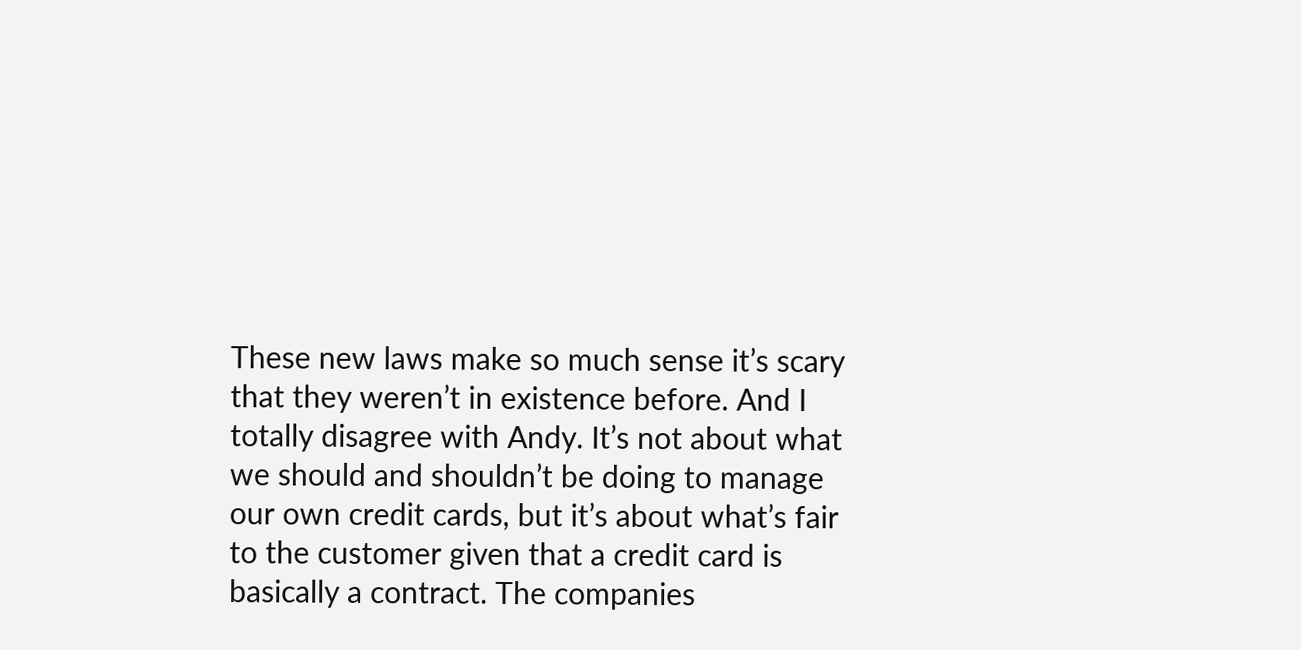These new laws make so much sense it’s scary that they weren’t in existence before. And I totally disagree with Andy. It’s not about what we should and shouldn’t be doing to manage our own credit cards, but it’s about what’s fair to the customer given that a credit card is basically a contract. The companies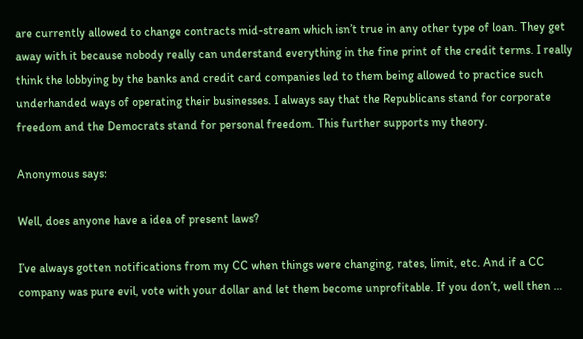are currently allowed to change contracts mid-stream which isn’t true in any other type of loan. They get away with it because nobody really can understand everything in the fine print of the credit terms. I really think the lobbying by the banks and credit card companies led to them being allowed to practice such underhanded ways of operating their businesses. I always say that the Republicans stand for corporate freedom and the Democrats stand for personal freedom. This further supports my theory.

Anonymous says:

Well, does anyone have a idea of present laws?

I’ve always gotten notifications from my CC when things were changing, rates, limit, etc. And if a CC company was pure evil, vote with your dollar and let them become unprofitable. If you don’t, well then …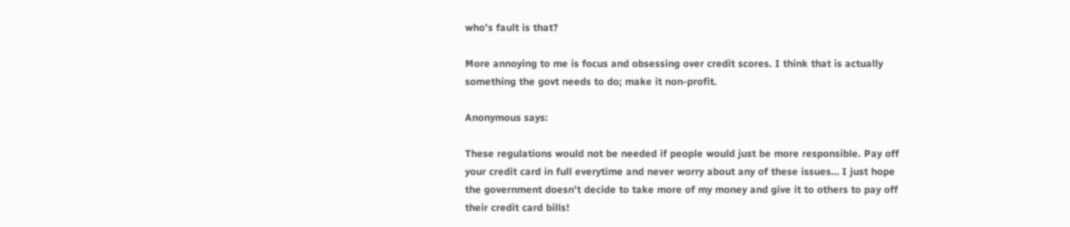who’s fault is that?

More annoying to me is focus and obsessing over credit scores. I think that is actually something the govt needs to do; make it non-profit.

Anonymous says:

These regulations would not be needed if people would just be more responsible. Pay off your credit card in full everytime and never worry about any of these issues… I just hope the government doesn’t decide to take more of my money and give it to others to pay off their credit card bills!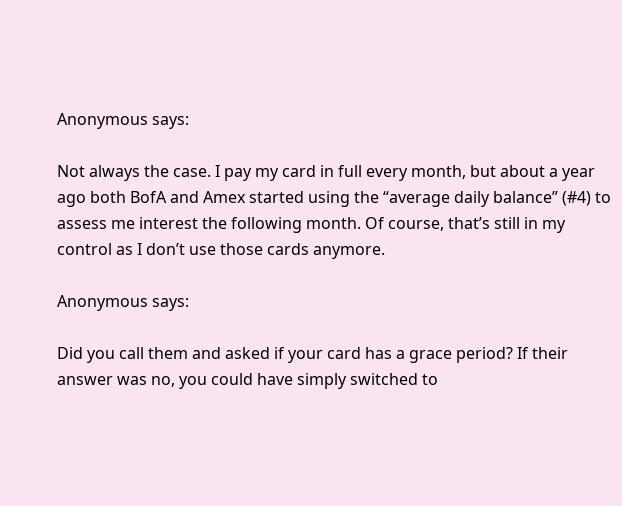Anonymous says:

Not always the case. I pay my card in full every month, but about a year ago both BofA and Amex started using the “average daily balance” (#4) to assess me interest the following month. Of course, that’s still in my control as I don’t use those cards anymore.

Anonymous says:

Did you call them and asked if your card has a grace period? If their answer was no, you could have simply switched to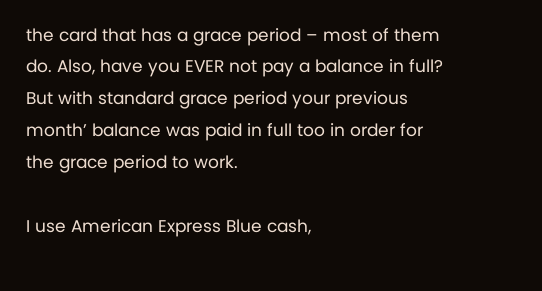the card that has a grace period – most of them do. Also, have you EVER not pay a balance in full? But with standard grace period your previous month’ balance was paid in full too in order for the grace period to work.

I use American Express Blue cash,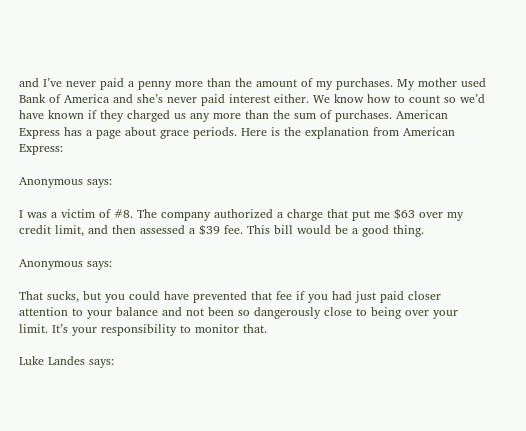and I’ve never paid a penny more than the amount of my purchases. My mother used Bank of America and she’s never paid interest either. We know how to count so we’d have known if they charged us any more than the sum of purchases. American Express has a page about grace periods. Here is the explanation from American Express:

Anonymous says:

I was a victim of #8. The company authorized a charge that put me $63 over my credit limit, and then assessed a $39 fee. This bill would be a good thing.

Anonymous says:

That sucks, but you could have prevented that fee if you had just paid closer attention to your balance and not been so dangerously close to being over your limit. It’s your responsibility to monitor that.

Luke Landes says: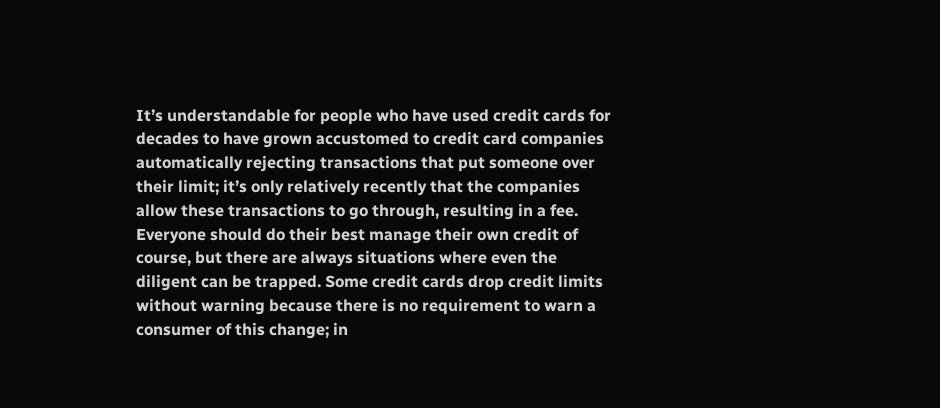It’s understandable for people who have used credit cards for decades to have grown accustomed to credit card companies automatically rejecting transactions that put someone over their limit; it’s only relatively recently that the companies allow these transactions to go through, resulting in a fee. Everyone should do their best manage their own credit of course, but there are always situations where even the diligent can be trapped. Some credit cards drop credit limits without warning because there is no requirement to warn a consumer of this change; in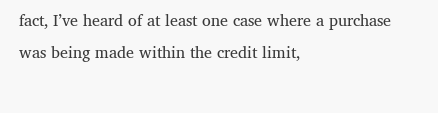fact, I’ve heard of at least one case where a purchase was being made within the credit limit,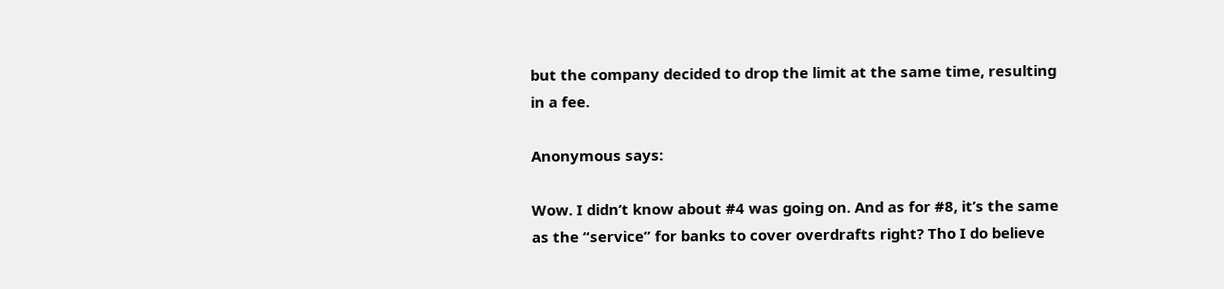but the company decided to drop the limit at the same time, resulting in a fee.

Anonymous says:

Wow. I didn’t know about #4 was going on. And as for #8, it’s the same as the “service” for banks to cover overdrafts right? Tho I do believe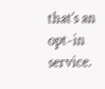that’s an opt-in service.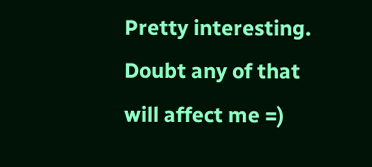Pretty interesting. Doubt any of that will affect me =)